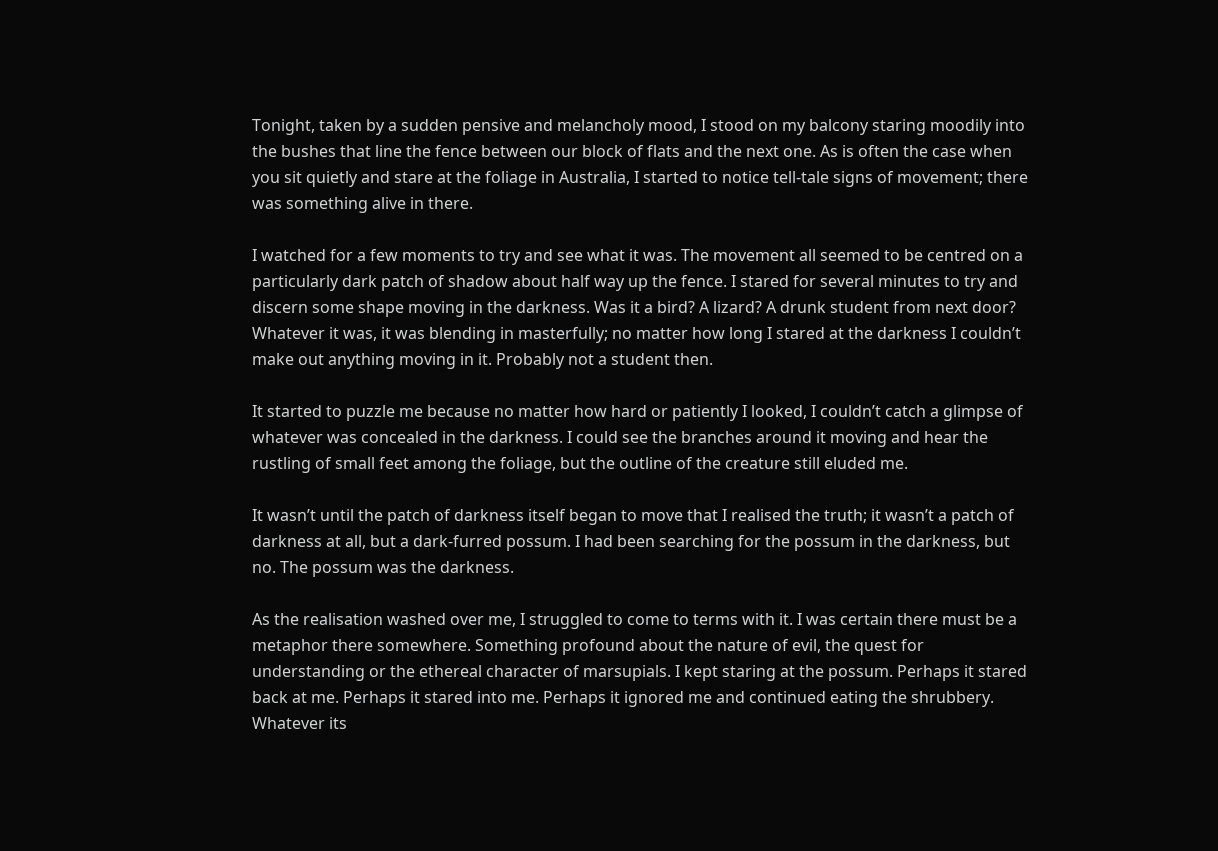Tonight, taken by a sudden pensive and melancholy mood, I stood on my balcony staring moodily into the bushes that line the fence between our block of flats and the next one. As is often the case when you sit quietly and stare at the foliage in Australia, I started to notice tell-tale signs of movement; there was something alive in there.

I watched for a few moments to try and see what it was. The movement all seemed to be centred on a particularly dark patch of shadow about half way up the fence. I stared for several minutes to try and discern some shape moving in the darkness. Was it a bird? A lizard? A drunk student from next door? Whatever it was, it was blending in masterfully; no matter how long I stared at the darkness I couldn’t make out anything moving in it. Probably not a student then.

It started to puzzle me because no matter how hard or patiently I looked, I couldn’t catch a glimpse of whatever was concealed in the darkness. I could see the branches around it moving and hear the rustling of small feet among the foliage, but the outline of the creature still eluded me.

It wasn’t until the patch of darkness itself began to move that I realised the truth; it wasn’t a patch of darkness at all, but a dark-furred possum. I had been searching for the possum in the darkness, but no. The possum was the darkness.

As the realisation washed over me, I struggled to come to terms with it. I was certain there must be a metaphor there somewhere. Something profound about the nature of evil, the quest for understanding or the ethereal character of marsupials. I kept staring at the possum. Perhaps it stared back at me. Perhaps it stared into me. Perhaps it ignored me and continued eating the shrubbery. Whatever its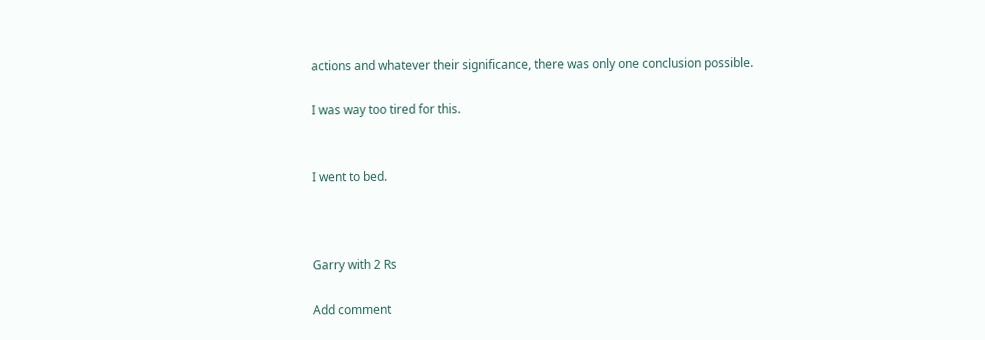actions and whatever their significance, there was only one conclusion possible.

I was way too tired for this.


I went to bed.



Garry with 2 Rs

Add comment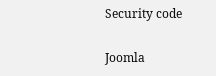Security code

Joomla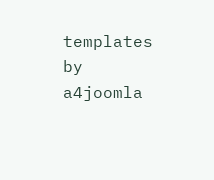templates by a4joomla